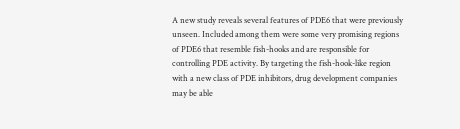A new study reveals several features of PDE6 that were previously unseen. Included among them were some very promising regions of PDE6 that resemble fish-hooks and are responsible for controlling PDE activity. By targeting the fish-hook-like region with a new class of PDE inhibitors, drug development companies may be able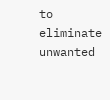to eliminate unwanted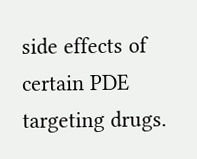side effects of certain PDE targeting drugs.